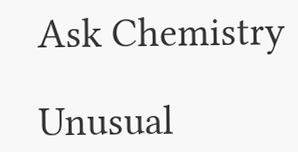Ask Chemistry

Unusual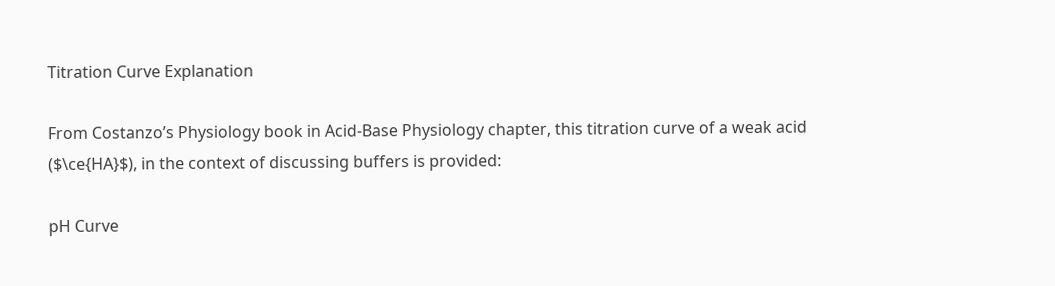Titration Curve Explanation

From Costanzo’s Physiology book in Acid-Base Physiology chapter, this titration curve of a weak acid ($\ce{HA}$), in the context of discussing buffers is provided:

pH Curve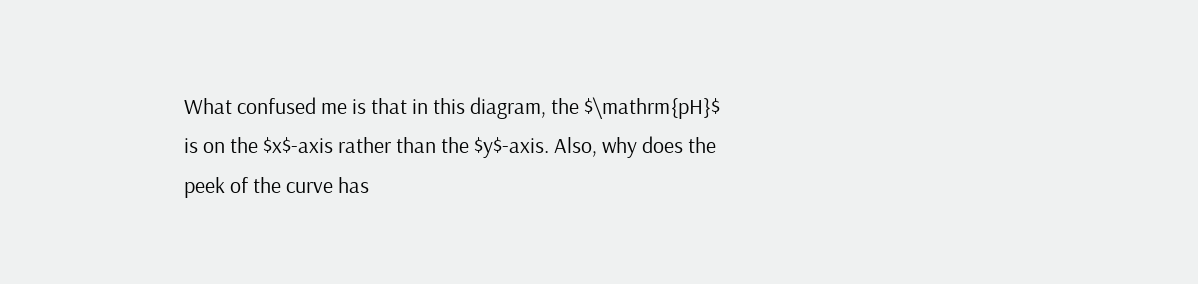What confused me is that in this diagram, the $\mathrm{pH}$ is on the $x$-axis rather than the $y$-axis. Also, why does the peek of the curve has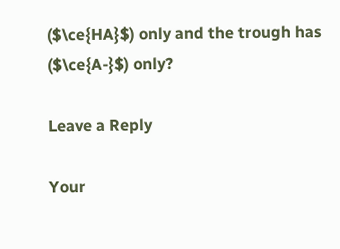($\ce{HA}$) only and the trough has ($\ce{A-}$) only?

Leave a Reply

Your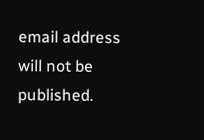email address will not be published.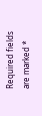Required fields are marked *